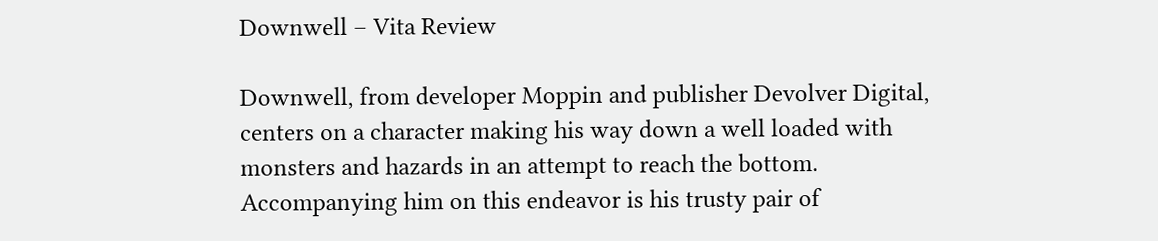Downwell – Vita Review

Downwell, from developer Moppin and publisher Devolver Digital, centers on a character making his way down a well loaded with monsters and hazards in an attempt to reach the bottom. Accompanying him on this endeavor is his trusty pair of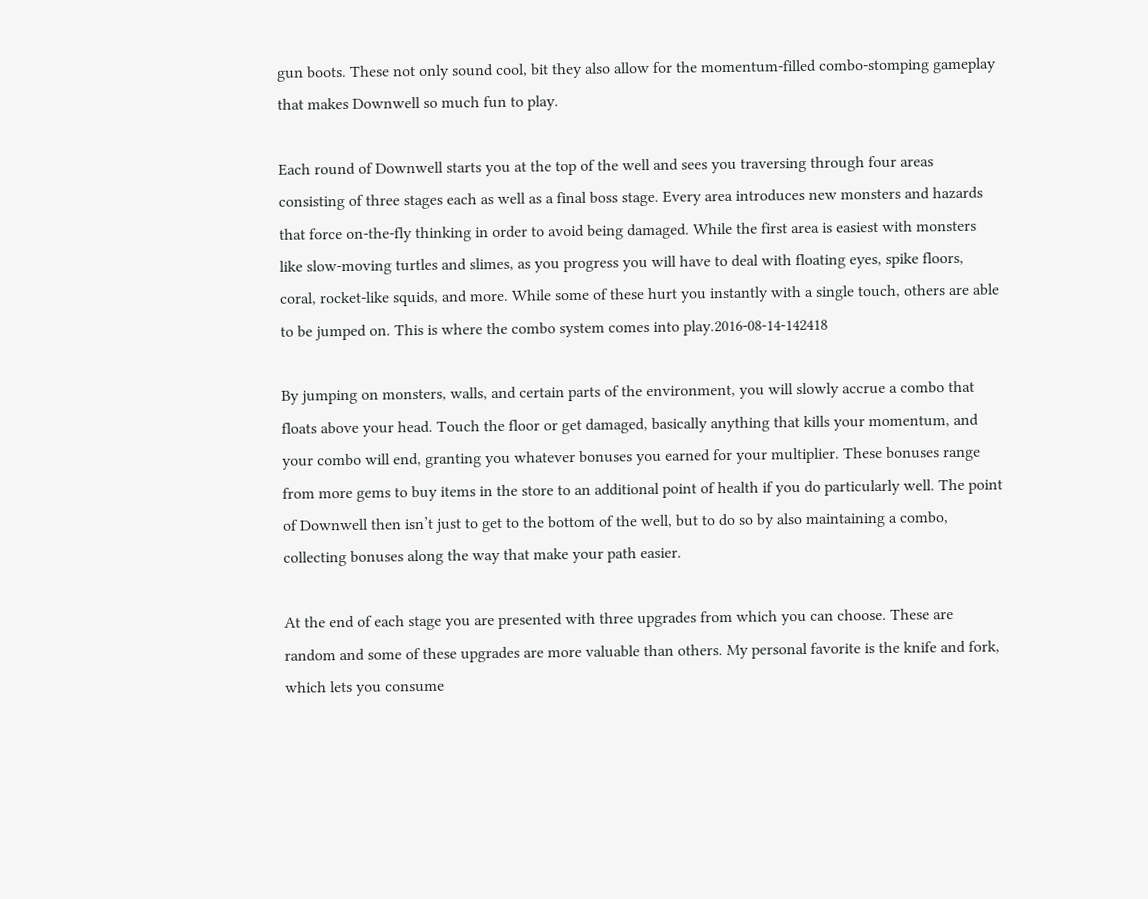gun boots. These not only sound cool, bit they also allow for the momentum-filled combo-stomping gameplay that makes Downwell so much fun to play.

Each round of Downwell starts you at the top of the well and sees you traversing through four areas consisting of three stages each as well as a final boss stage. Every area introduces new monsters and hazards that force on-the-fly thinking in order to avoid being damaged. While the first area is easiest with monsters like slow-moving turtles and slimes, as you progress you will have to deal with floating eyes, spike floors, coral, rocket-like squids, and more. While some of these hurt you instantly with a single touch, others are able to be jumped on. This is where the combo system comes into play.2016-08-14-142418

By jumping on monsters, walls, and certain parts of the environment, you will slowly accrue a combo that floats above your head. Touch the floor or get damaged, basically anything that kills your momentum, and your combo will end, granting you whatever bonuses you earned for your multiplier. These bonuses range from more gems to buy items in the store to an additional point of health if you do particularly well. The point of Downwell then isn’t just to get to the bottom of the well, but to do so by also maintaining a combo, collecting bonuses along the way that make your path easier.

At the end of each stage you are presented with three upgrades from which you can choose. These are random and some of these upgrades are more valuable than others. My personal favorite is the knife and fork, which lets you consume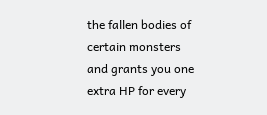the fallen bodies of certain monsters and grants you one extra HP for every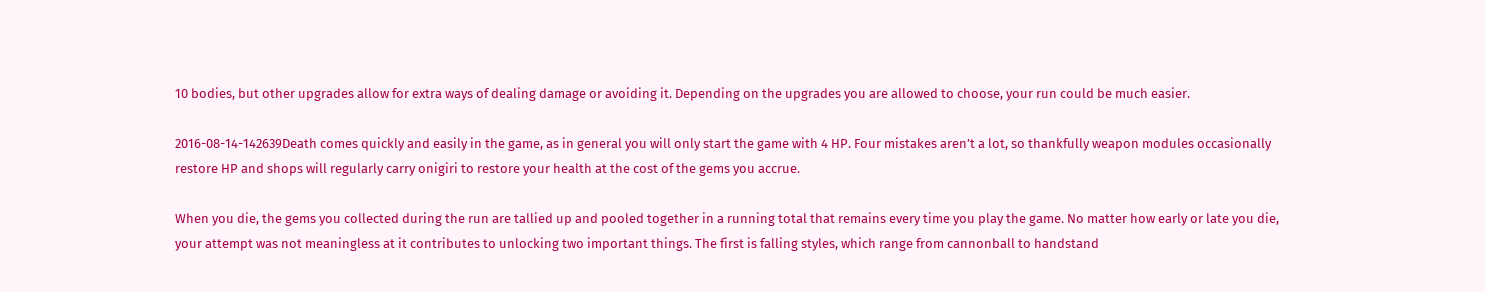10 bodies, but other upgrades allow for extra ways of dealing damage or avoiding it. Depending on the upgrades you are allowed to choose, your run could be much easier.

2016-08-14-142639Death comes quickly and easily in the game, as in general you will only start the game with 4 HP. Four mistakes aren’t a lot, so thankfully weapon modules occasionally restore HP and shops will regularly carry onigiri to restore your health at the cost of the gems you accrue.

When you die, the gems you collected during the run are tallied up and pooled together in a running total that remains every time you play the game. No matter how early or late you die, your attempt was not meaningless at it contributes to unlocking two important things. The first is falling styles, which range from cannonball to handstand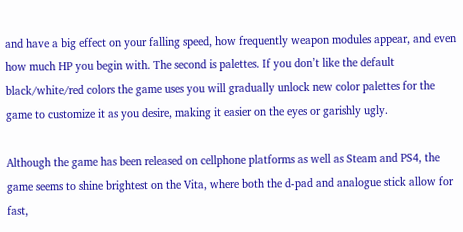and have a big effect on your falling speed, how frequently weapon modules appear, and even how much HP you begin with. The second is palettes. If you don’t like the default black/white/red colors the game uses you will gradually unlock new color palettes for the game to customize it as you desire, making it easier on the eyes or garishly ugly.

Although the game has been released on cellphone platforms as well as Steam and PS4, the game seems to shine brightest on the Vita, where both the d-pad and analogue stick allow for fast,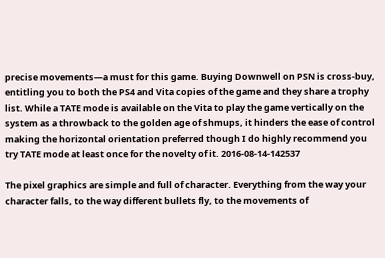precise movements—a must for this game. Buying Downwell on PSN is cross-buy, entitling you to both the PS4 and Vita copies of the game and they share a trophy list. While a TATE mode is available on the Vita to play the game vertically on the system as a throwback to the golden age of shmups, it hinders the ease of control making the horizontal orientation preferred though I do highly recommend you try TATE mode at least once for the novelty of it. 2016-08-14-142537

The pixel graphics are simple and full of character. Everything from the way your character falls, to the way different bullets fly, to the movements of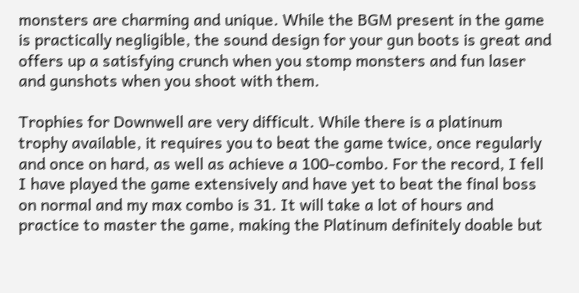monsters are charming and unique. While the BGM present in the game is practically negligible, the sound design for your gun boots is great and offers up a satisfying crunch when you stomp monsters and fun laser and gunshots when you shoot with them.

Trophies for Downwell are very difficult. While there is a platinum trophy available, it requires you to beat the game twice, once regularly and once on hard, as well as achieve a 100-combo. For the record, I fell I have played the game extensively and have yet to beat the final boss on normal and my max combo is 31. It will take a lot of hours and practice to master the game, making the Platinum definitely doable but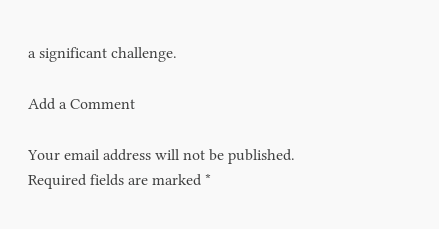a significant challenge.

Add a Comment

Your email address will not be published. Required fields are marked *